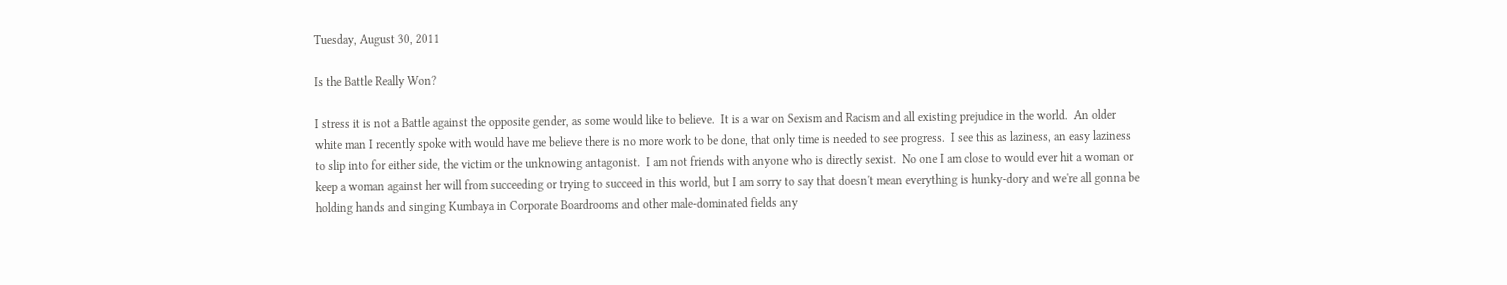Tuesday, August 30, 2011

Is the Battle Really Won?

I stress it is not a Battle against the opposite gender, as some would like to believe.  It is a war on Sexism and Racism and all existing prejudice in the world.  An older white man I recently spoke with would have me believe there is no more work to be done, that only time is needed to see progress.  I see this as laziness, an easy laziness to slip into for either side, the victim or the unknowing antagonist.  I am not friends with anyone who is directly sexist.  No one I am close to would ever hit a woman or keep a woman against her will from succeeding or trying to succeed in this world, but I am sorry to say that doesn't mean everything is hunky-dory and we're all gonna be holding hands and singing Kumbaya in Corporate Boardrooms and other male-dominated fields any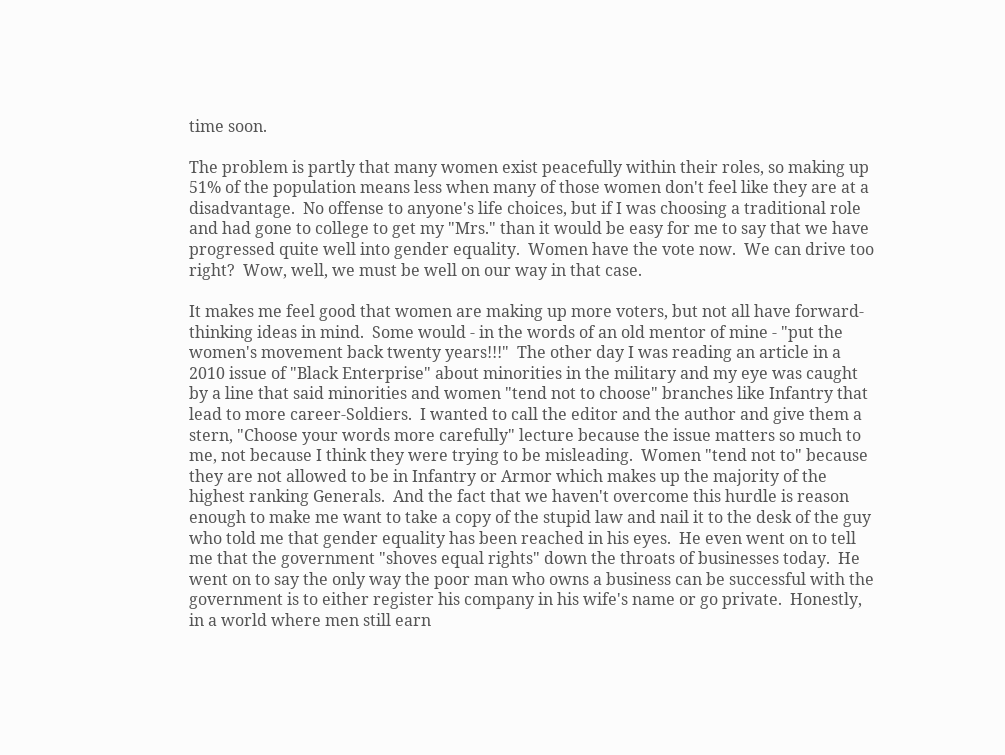time soon.

The problem is partly that many women exist peacefully within their roles, so making up 51% of the population means less when many of those women don't feel like they are at a disadvantage.  No offense to anyone's life choices, but if I was choosing a traditional role and had gone to college to get my "Mrs." than it would be easy for me to say that we have progressed quite well into gender equality.  Women have the vote now.  We can drive too right?  Wow, well, we must be well on our way in that case.

It makes me feel good that women are making up more voters, but not all have forward-thinking ideas in mind.  Some would - in the words of an old mentor of mine - "put the women's movement back twenty years!!!"  The other day I was reading an article in a 2010 issue of "Black Enterprise" about minorities in the military and my eye was caught by a line that said minorities and women "tend not to choose" branches like Infantry that lead to more career-Soldiers.  I wanted to call the editor and the author and give them a stern, "Choose your words more carefully" lecture because the issue matters so much to me, not because I think they were trying to be misleading.  Women "tend not to" because they are not allowed to be in Infantry or Armor which makes up the majority of the highest ranking Generals.  And the fact that we haven't overcome this hurdle is reason enough to make me want to take a copy of the stupid law and nail it to the desk of the guy who told me that gender equality has been reached in his eyes.  He even went on to tell me that the government "shoves equal rights" down the throats of businesses today.  He went on to say the only way the poor man who owns a business can be successful with the government is to either register his company in his wife's name or go private.  Honestly, in a world where men still earn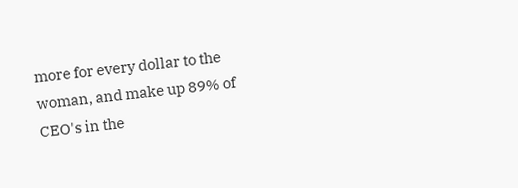more for every dollar to the woman, and make up 89% of CEO's in the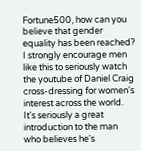Fortune500, how can you believe that gender equality has been reached?  I strongly encourage men like this to seriously watch the youtube of Daniel Craig cross-dressing for women's interest across the world.  It's seriously a great introduction to the man who believes he's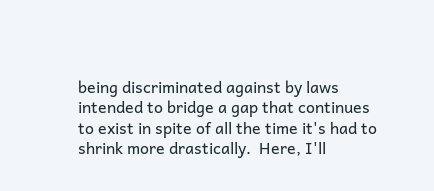being discriminated against by laws intended to bridge a gap that continues to exist in spite of all the time it's had to shrink more drastically.  Here, I'll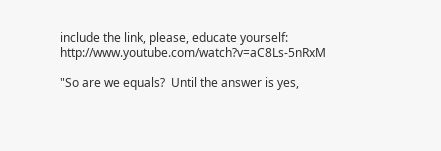include the link, please, educate yourself:  http://www.youtube.com/watch?v=aC8Ls-5nRxM

"So are we equals?  Until the answer is yes,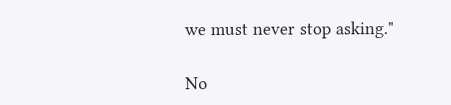we must never stop asking."

No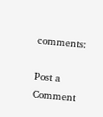comments:

Post a Comment